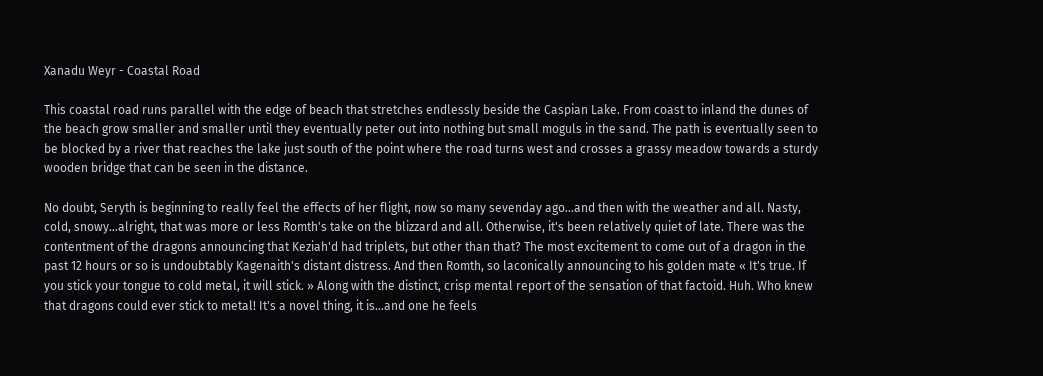Xanadu Weyr - Coastal Road

This coastal road runs parallel with the edge of beach that stretches endlessly beside the Caspian Lake. From coast to inland the dunes of the beach grow smaller and smaller until they eventually peter out into nothing but small moguls in the sand. The path is eventually seen to be blocked by a river that reaches the lake just south of the point where the road turns west and crosses a grassy meadow towards a sturdy wooden bridge that can be seen in the distance.

No doubt, Seryth is beginning to really feel the effects of her flight, now so many sevenday ago…and then with the weather and all. Nasty, cold, snowy…alright, that was more or less Romth's take on the blizzard and all. Otherwise, it's been relatively quiet of late. There was the contentment of the dragons announcing that Keziah'd had triplets, but other than that? The most excitement to come out of a dragon in the past 12 hours or so is undoubtably Kagenaith's distant distress. And then Romth, so laconically announcing to his golden mate « It's true. If you stick your tongue to cold metal, it will stick. » Along with the distinct, crisp mental report of the sensation of that factoid. Huh. Who knew that dragons could ever stick to metal! It's a novel thing, it is…and one he feels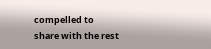compelled to share with the rest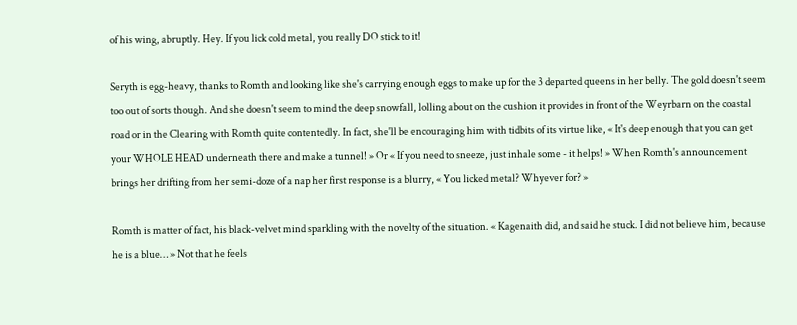of his wing, abruptly. Hey. If you lick cold metal, you really DO stick to it!

Seryth is egg-heavy, thanks to Romth and looking like she's carrying enough eggs to make up for the 3 departed queens in her belly. The gold doesn't seem too out of sorts though. And she doesn't seem to mind the deep snowfall, lolling about on the cushion it provides in front of the Weyrbarn on the coastal road or in the Clearing with Romth quite contentedly. In fact, she'll be encouraging him with tidbits of its virtue like, « It's deep enough that you can get your WHOLE HEAD underneath there and make a tunnel! » Or « If you need to sneeze, just inhale some - it helps! » When Romth's announcement brings her drifting from her semi-doze of a nap her first response is a blurry, « You licked metal? Whyever for? »

Romth is matter of fact, his black-velvet mind sparkling with the novelty of the situation. « Kagenaith did, and said he stuck. I did not believe him, because he is a blue… » Not that he feels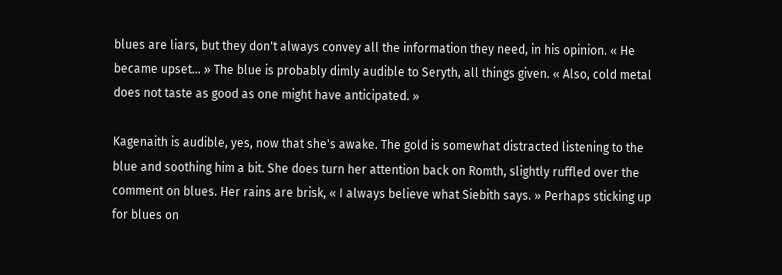blues are liars, but they don't always convey all the information they need, in his opinion. « He became upset… » The blue is probably dimly audible to Seryth, all things given. « Also, cold metal does not taste as good as one might have anticipated. »

Kagenaith is audible, yes, now that she's awake. The gold is somewhat distracted listening to the blue and soothing him a bit. She does turn her attention back on Romth, slightly ruffled over the comment on blues. Her rains are brisk, « I always believe what Siebith says. » Perhaps sticking up for blues on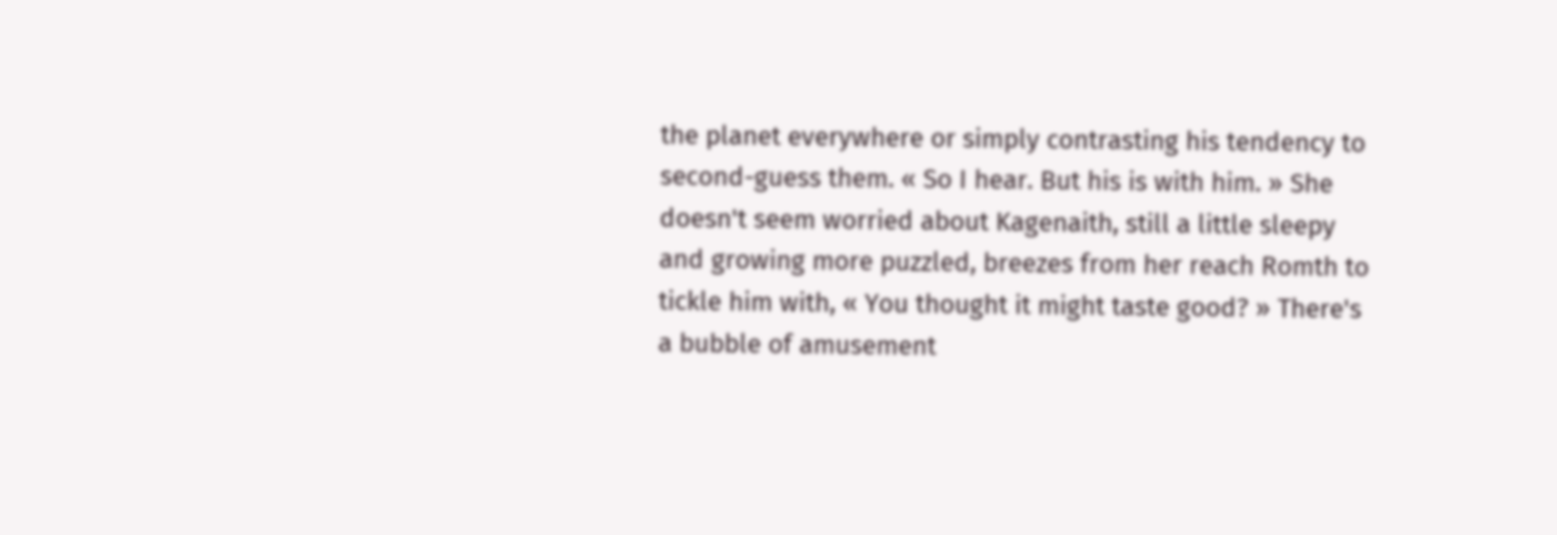the planet everywhere or simply contrasting his tendency to second-guess them. « So I hear. But his is with him. » She doesn't seem worried about Kagenaith, still a little sleepy and growing more puzzled, breezes from her reach Romth to tickle him with, « You thought it might taste good? » There's a bubble of amusement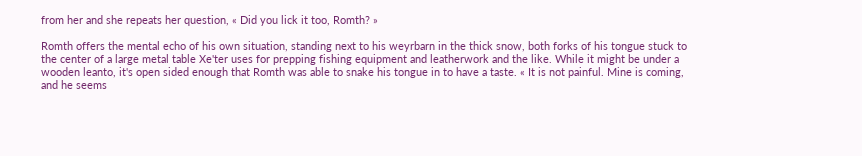from her and she repeats her question, « Did you lick it too, Romth? »

Romth offers the mental echo of his own situation, standing next to his weyrbarn in the thick snow, both forks of his tongue stuck to the center of a large metal table Xe'ter uses for prepping fishing equipment and leatherwork and the like. While it might be under a wooden leanto, it's open sided enough that Romth was able to snake his tongue in to have a taste. « It is not painful. Mine is coming, and he seems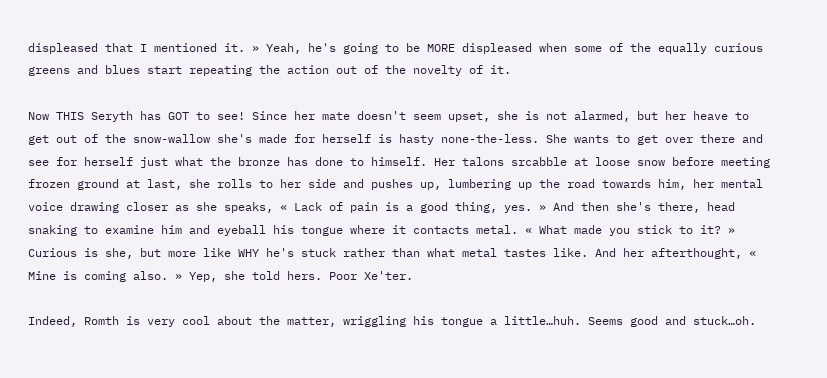displeased that I mentioned it. » Yeah, he's going to be MORE displeased when some of the equally curious greens and blues start repeating the action out of the novelty of it.

Now THIS Seryth has GOT to see! Since her mate doesn't seem upset, she is not alarmed, but her heave to get out of the snow-wallow she's made for herself is hasty none-the-less. She wants to get over there and see for herself just what the bronze has done to himself. Her talons srcabble at loose snow before meeting frozen ground at last, she rolls to her side and pushes up, lumbering up the road towards him, her mental voice drawing closer as she speaks, « Lack of pain is a good thing, yes. » And then she's there, head snaking to examine him and eyeball his tongue where it contacts metal. « What made you stick to it? » Curious is she, but more like WHY he's stuck rather than what metal tastes like. And her afterthought, « Mine is coming also. » Yep, she told hers. Poor Xe'ter.

Indeed, Romth is very cool about the matter, wriggling his tongue a little…huh. Seems good and stuck…oh.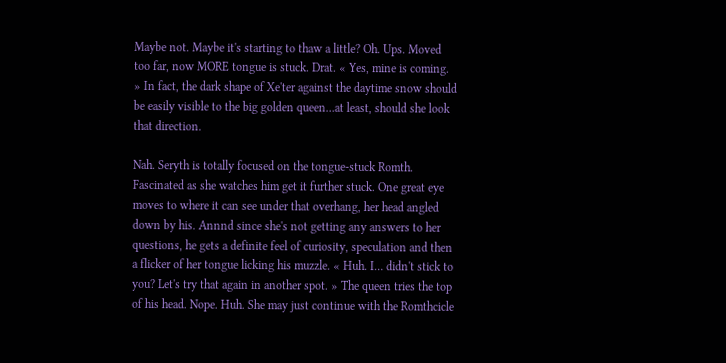Maybe not. Maybe it's starting to thaw a little? Oh. Ups. Moved too far, now MORE tongue is stuck. Drat. « Yes, mine is coming. » In fact, the dark shape of Xe'ter against the daytime snow should be easily visible to the big golden queen…at least, should she look that direction.

Nah. Seryth is totally focused on the tongue-stuck Romth. Fascinated as she watches him get it further stuck. One great eye moves to where it can see under that overhang, her head angled down by his. Annnd since she's not getting any answers to her questions, he gets a definite feel of curiosity, speculation and then a flicker of her tongue licking his muzzle. « Huh. I… didn't stick to you? Let's try that again in another spot. » The queen tries the top of his head. Nope. Huh. She may just continue with the Romthcicle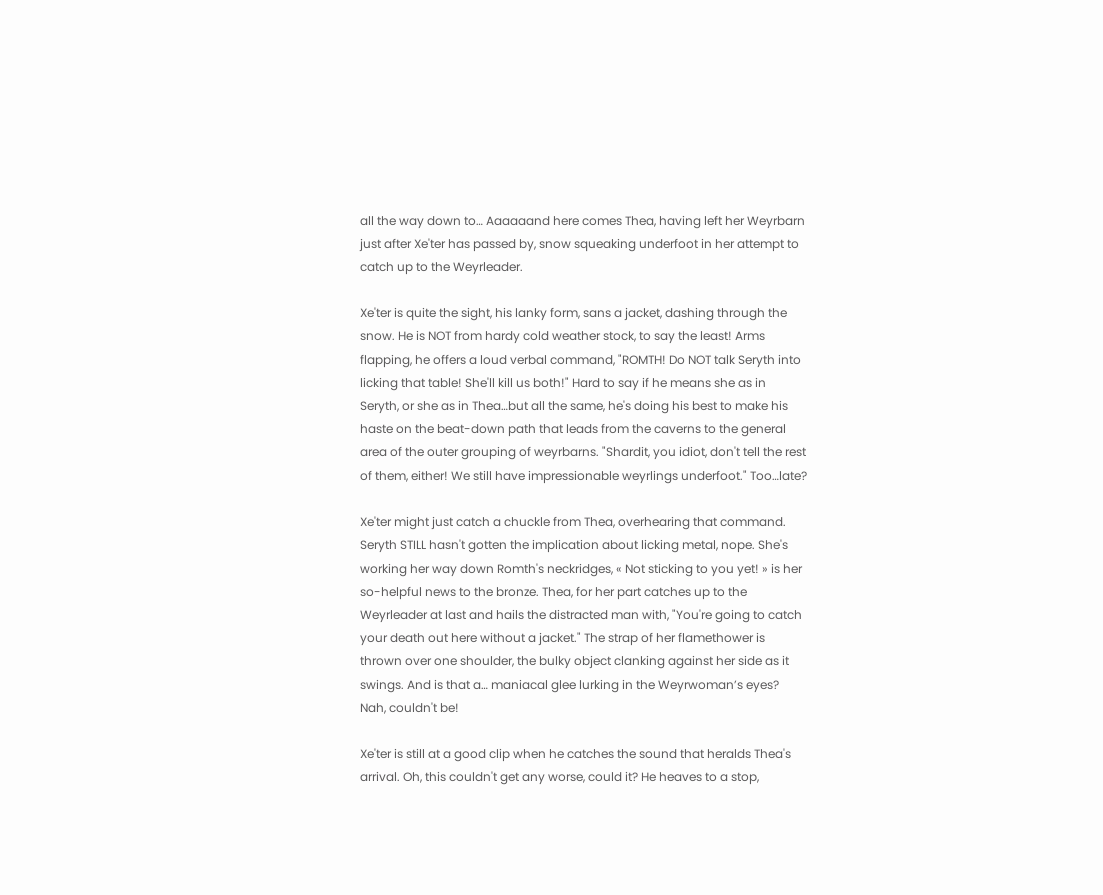all the way down to… Aaaaaand here comes Thea, having left her Weyrbarn just after Xe'ter has passed by, snow squeaking underfoot in her attempt to catch up to the Weyrleader.

Xe'ter is quite the sight, his lanky form, sans a jacket, dashing through the snow. He is NOT from hardy cold weather stock, to say the least! Arms flapping, he offers a loud verbal command, "ROMTH! Do NOT talk Seryth into licking that table! She'll kill us both!" Hard to say if he means she as in Seryth, or she as in Thea…but all the same, he's doing his best to make his haste on the beat-down path that leads from the caverns to the general area of the outer grouping of weyrbarns. "Shardit, you idiot, don't tell the rest of them, either! We still have impressionable weyrlings underfoot." Too…late?

Xe'ter might just catch a chuckle from Thea, overhearing that command. Seryth STILL hasn't gotten the implication about licking metal, nope. She's working her way down Romth's neckridges, « Not sticking to you yet! » is her so-helpful news to the bronze. Thea, for her part catches up to the Weyrleader at last and hails the distracted man with, "You're going to catch your death out here without a jacket." The strap of her flamethower is thrown over one shoulder, the bulky object clanking against her side as it swings. And is that a… maniacal glee lurking in the Weyrwoman’s eyes? Nah, couldn't be!

Xe'ter is still at a good clip when he catches the sound that heralds Thea's arrival. Oh, this couldn't get any worse, could it? He heaves to a stop,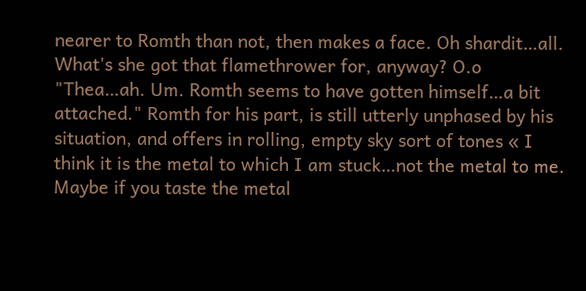nearer to Romth than not, then makes a face. Oh shardit…all. What's she got that flamethrower for, anyway? O.o "Thea…ah. Um. Romth seems to have gotten himself…a bit attached." Romth for his part, is still utterly unphased by his situation, and offers in rolling, empty sky sort of tones « I think it is the metal to which I am stuck…not the metal to me. Maybe if you taste the metal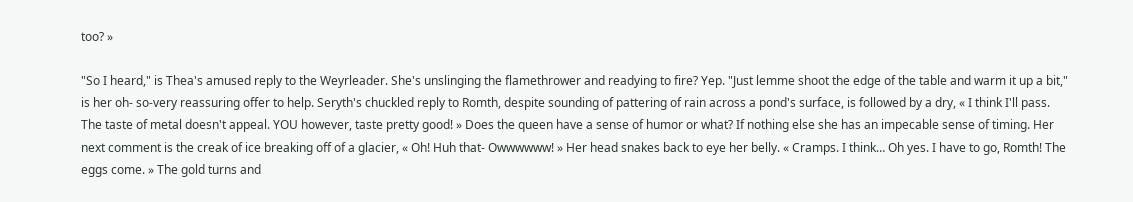too? »

"So I heard," is Thea's amused reply to the Weyrleader. She's unslinging the flamethrower and readying to fire? Yep. "Just lemme shoot the edge of the table and warm it up a bit," is her oh- so-very reassuring offer to help. Seryth's chuckled reply to Romth, despite sounding of pattering of rain across a pond's surface, is followed by a dry, « I think I'll pass. The taste of metal doesn't appeal. YOU however, taste pretty good! » Does the queen have a sense of humor or what? If nothing else she has an impecable sense of timing. Her next comment is the creak of ice breaking off of a glacier, « Oh! Huh that- Owwwwww! » Her head snakes back to eye her belly. « Cramps. I think… Oh yes. I have to go, Romth! The eggs come. » The gold turns and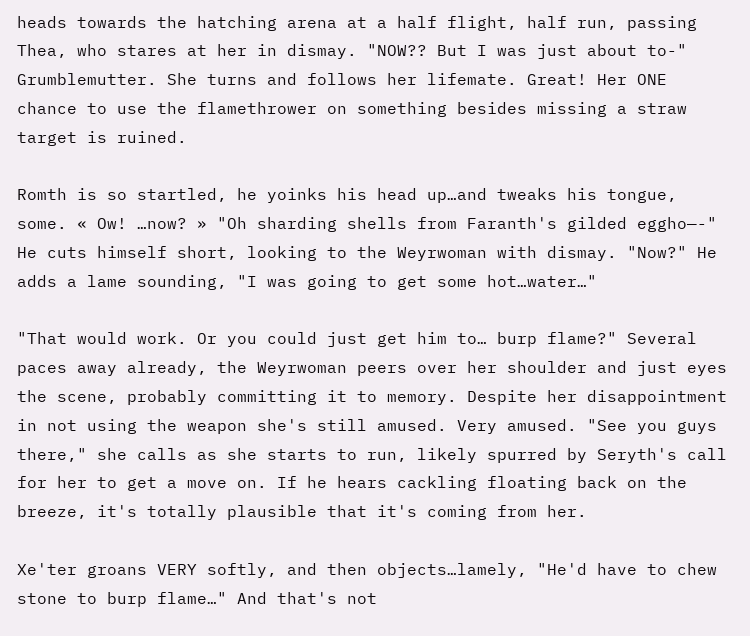heads towards the hatching arena at a half flight, half run, passing Thea, who stares at her in dismay. "NOW?? But I was just about to-" Grumblemutter. She turns and follows her lifemate. Great! Her ONE chance to use the flamethrower on something besides missing a straw target is ruined.

Romth is so startled, he yoinks his head up…and tweaks his tongue, some. « Ow! …now? » "Oh sharding shells from Faranth's gilded eggho—-" He cuts himself short, looking to the Weyrwoman with dismay. "Now?" He adds a lame sounding, "I was going to get some hot…water…"

"That would work. Or you could just get him to… burp flame?" Several paces away already, the Weyrwoman peers over her shoulder and just eyes the scene, probably committing it to memory. Despite her disappointment in not using the weapon she's still amused. Very amused. "See you guys there," she calls as she starts to run, likely spurred by Seryth's call for her to get a move on. If he hears cackling floating back on the breeze, it's totally plausible that it's coming from her.

Xe'ter groans VERY softly, and then objects…lamely, "He'd have to chew stone to burp flame…" And that's not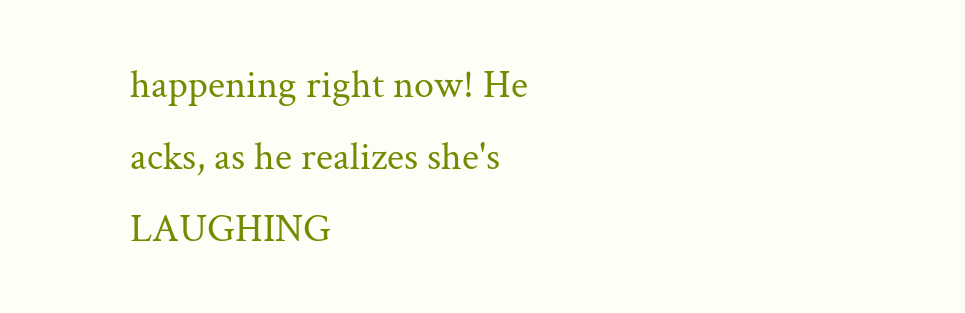happening right now! He acks, as he realizes she's LAUGHING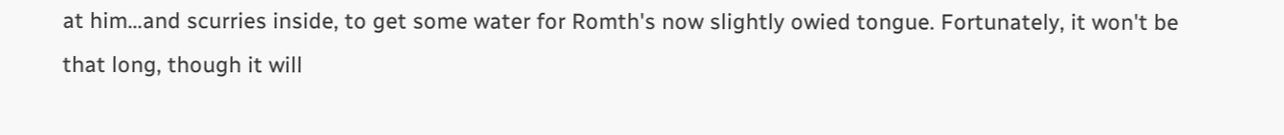at him…and scurries inside, to get some water for Romth's now slightly owied tongue. Fortunately, it won't be that long, though it will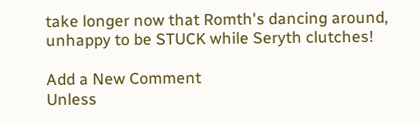take longer now that Romth's dancing around, unhappy to be STUCK while Seryth clutches!

Add a New Comment
Unless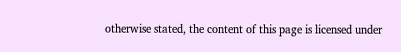otherwise stated, the content of this page is licensed under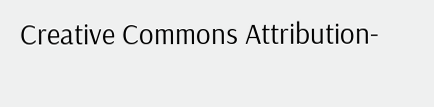Creative Commons Attribution-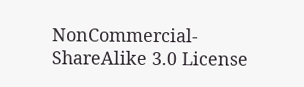NonCommercial-ShareAlike 3.0 License